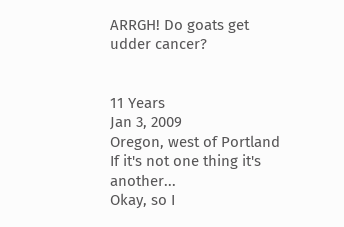ARRGH! Do goats get udder cancer?


11 Years
Jan 3, 2009
Oregon, west of Portland
If it's not one thing it's another...
Okay, so I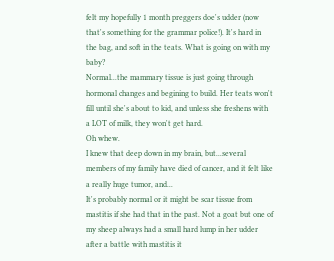felt my hopefully 1 month preggers doe's udder (now that's something for the grammar police!). It's hard in the bag, and soft in the teats. What is going on with my baby?
Normal...the mammary tissue is just going through hormonal changes and begining to build. Her teats won't fill until she's about to kid, and unless she freshens with a LOT of milk, they won't get hard.
Oh whew.
I knew that deep down in my brain, but...several members of my family have died of cancer, and it felt like a really huge tumor, and...
It's probably normal or it might be scar tissue from mastitis if she had that in the past. Not a goat but one of my sheep always had a small hard lump in her udder after a battle with mastitis it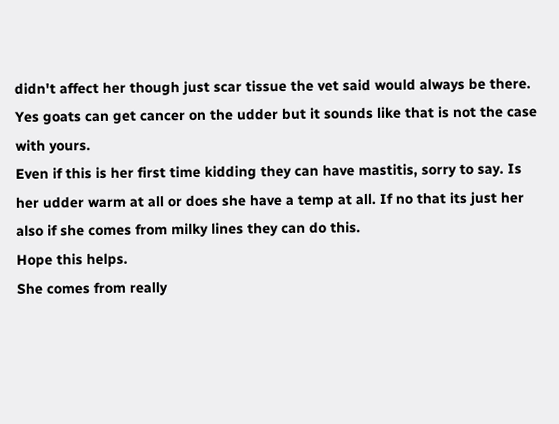didn't affect her though just scar tissue the vet said would always be there.
Yes goats can get cancer on the udder but it sounds like that is not the case with yours.
Even if this is her first time kidding they can have mastitis, sorry to say. Is her udder warm at all or does she have a temp at all. If no that its just her also if she comes from milky lines they can do this.
Hope this helps.
She comes from really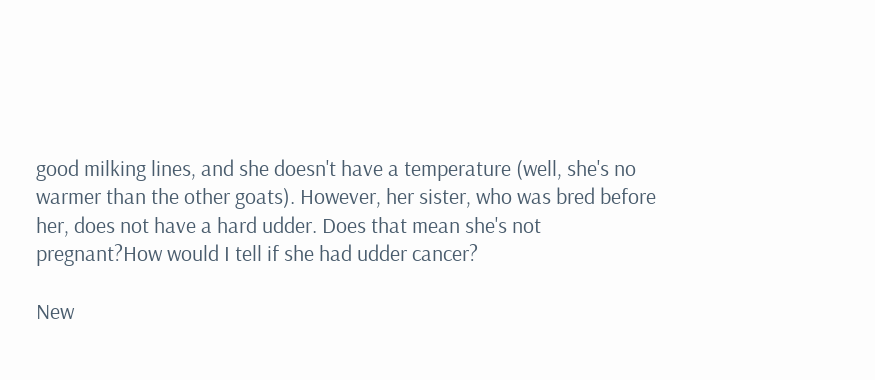good milking lines, and she doesn't have a temperature (well, she's no warmer than the other goats). However, her sister, who was bred before her, does not have a hard udder. Does that mean she's not pregnant?How would I tell if she had udder cancer?

New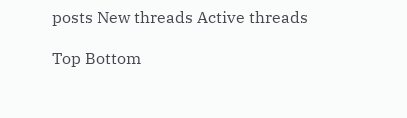posts New threads Active threads

Top Bottom